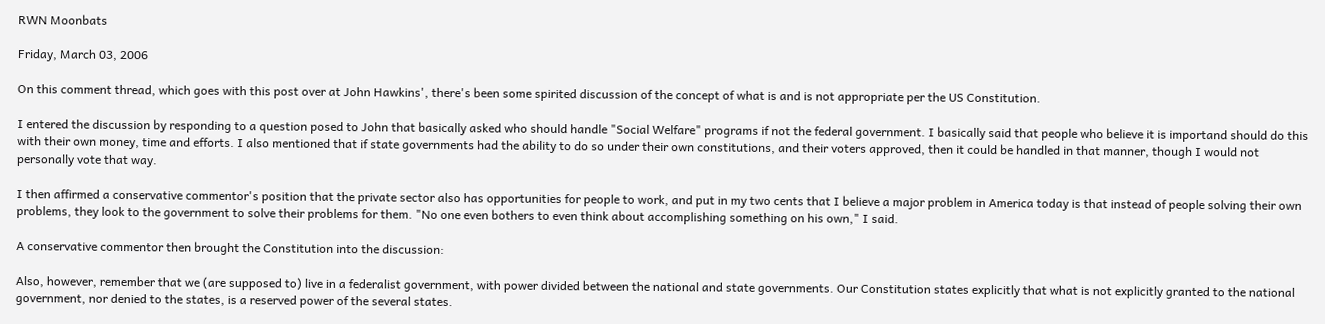RWN Moonbats

Friday, March 03, 2006

On this comment thread, which goes with this post over at John Hawkins', there's been some spirited discussion of the concept of what is and is not appropriate per the US Constitution.

I entered the discussion by responding to a question posed to John that basically asked who should handle "Social Welfare" programs if not the federal government. I basically said that people who believe it is importand should do this with their own money, time and efforts. I also mentioned that if state governments had the ability to do so under their own constitutions, and their voters approved, then it could be handled in that manner, though I would not personally vote that way.

I then affirmed a conservative commentor's position that the private sector also has opportunities for people to work, and put in my two cents that I believe a major problem in America today is that instead of people solving their own problems, they look to the government to solve their problems for them. "No one even bothers to even think about accomplishing something on his own," I said.

A conservative commentor then brought the Constitution into the discussion:

Also, however, remember that we (are supposed to) live in a federalist government, with power divided between the national and state governments. Our Constitution states explicitly that what is not explicitly granted to the national government, nor denied to the states, is a reserved power of the several states.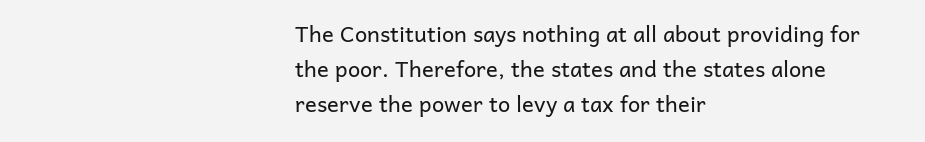The Constitution says nothing at all about providing for the poor. Therefore, the states and the states alone reserve the power to levy a tax for their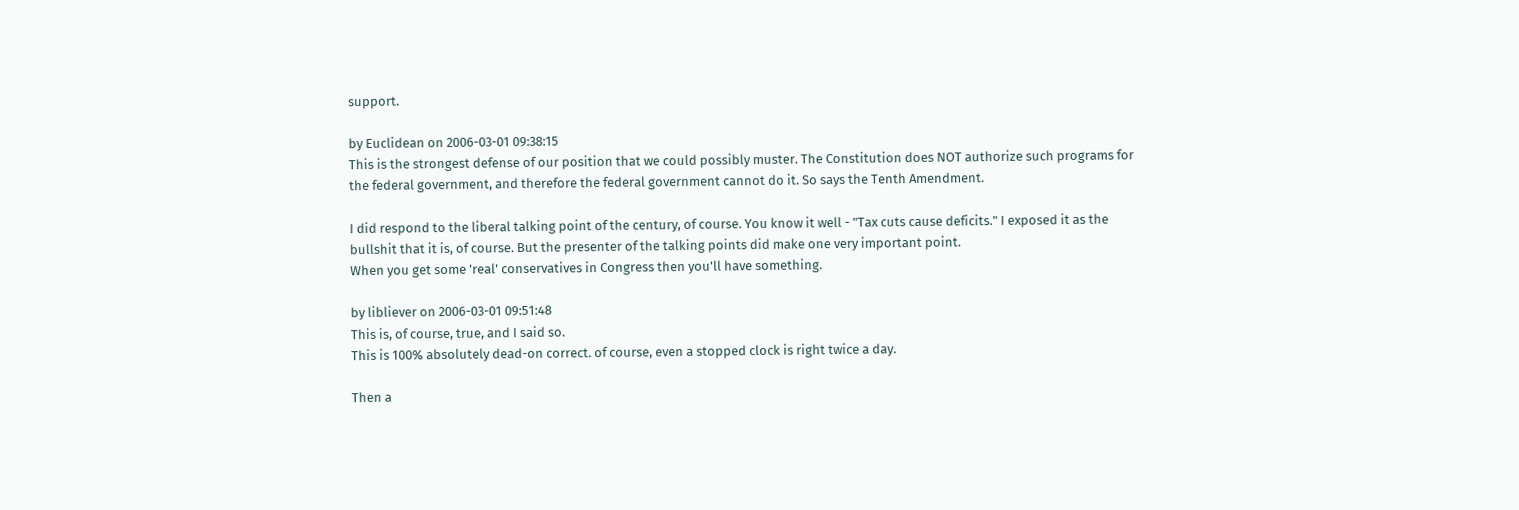support.

by Euclidean on 2006-03-01 09:38:15
This is the strongest defense of our position that we could possibly muster. The Constitution does NOT authorize such programs for the federal government, and therefore the federal government cannot do it. So says the Tenth Amendment.

I did respond to the liberal talking point of the century, of course. You know it well - "Tax cuts cause deficits." I exposed it as the bullshit that it is, of course. But the presenter of the talking points did make one very important point.
When you get some 'real' conservatives in Congress then you'll have something.

by libliever on 2006-03-01 09:51:48
This is, of course, true, and I said so.
This is 100% absolutely dead-on correct. of course, even a stopped clock is right twice a day.

Then a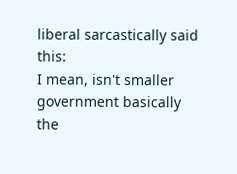liberal sarcastically said this:
I mean, isn't smaller government basically the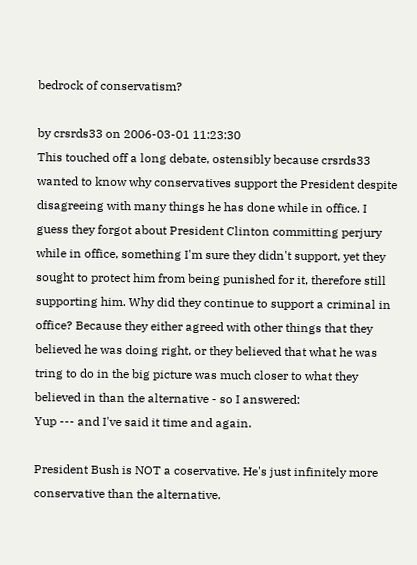bedrock of conservatism?

by crsrds33 on 2006-03-01 11:23:30
This touched off a long debate, ostensibly because crsrds33 wanted to know why conservatives support the President despite disagreeing with many things he has done while in office. I guess they forgot about President Clinton committing perjury while in office, something I'm sure they didn't support, yet they sought to protect him from being punished for it, therefore still supporting him. Why did they continue to support a criminal in office? Because they either agreed with other things that they believed he was doing right, or they believed that what he was tring to do in the big picture was much closer to what they believed in than the alternative - so I answered:
Yup --- and I've said it time and again.

President Bush is NOT a coservative. He's just infinitely more conservative than the alternative.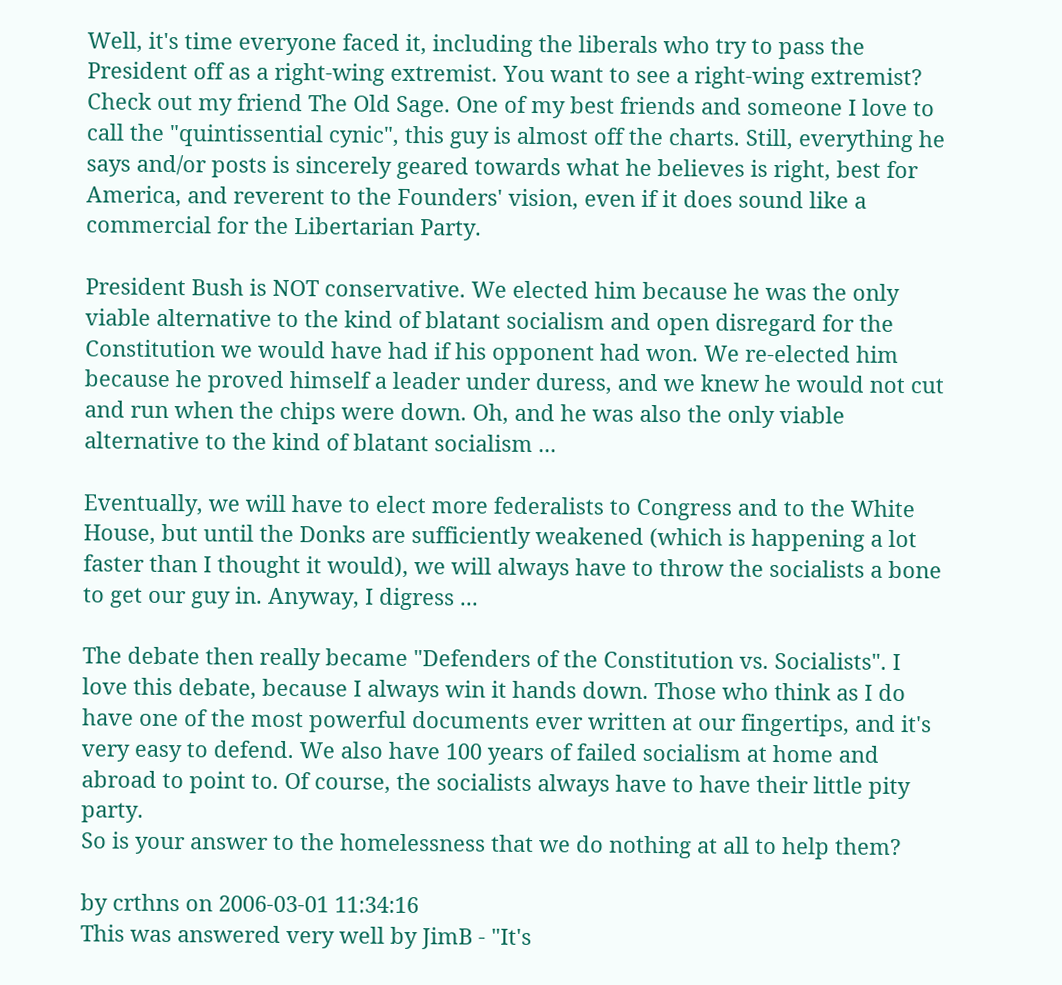Well, it's time everyone faced it, including the liberals who try to pass the President off as a right-wing extremist. You want to see a right-wing extremist? Check out my friend The Old Sage. One of my best friends and someone I love to call the "quintissential cynic", this guy is almost off the charts. Still, everything he says and/or posts is sincerely geared towards what he believes is right, best for America, and reverent to the Founders' vision, even if it does sound like a commercial for the Libertarian Party.

President Bush is NOT conservative. We elected him because he was the only viable alternative to the kind of blatant socialism and open disregard for the Constitution we would have had if his opponent had won. We re-elected him because he proved himself a leader under duress, and we knew he would not cut and run when the chips were down. Oh, and he was also the only viable alternative to the kind of blatant socialism ...

Eventually, we will have to elect more federalists to Congress and to the White House, but until the Donks are sufficiently weakened (which is happening a lot faster than I thought it would), we will always have to throw the socialists a bone to get our guy in. Anyway, I digress ...

The debate then really became "Defenders of the Constitution vs. Socialists". I love this debate, because I always win it hands down. Those who think as I do have one of the most powerful documents ever written at our fingertips, and it's very easy to defend. We also have 100 years of failed socialism at home and abroad to point to. Of course, the socialists always have to have their little pity party.
So is your answer to the homelessness that we do nothing at all to help them?

by crthns on 2006-03-01 11:34:16
This was answered very well by JimB - "It's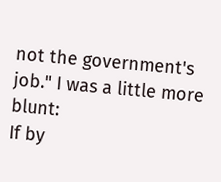not the government's job." I was a little more blunt:
If by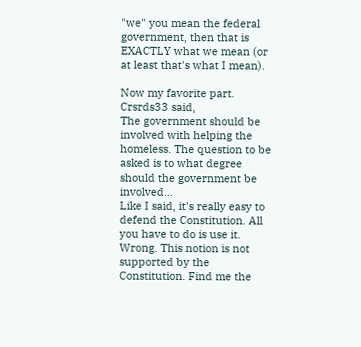"we" you mean the federal government, then that is EXACTLY what we mean (or at least that's what I mean).

Now my favorite part. Crsrds33 said,
The government should be involved with helping the homeless. The question to be asked is to what degree should the government be involved...
Like I said, it's really easy to defend the Constitution. All you have to do is use it.
Wrong. This notion is not supported by the Constitution. Find me the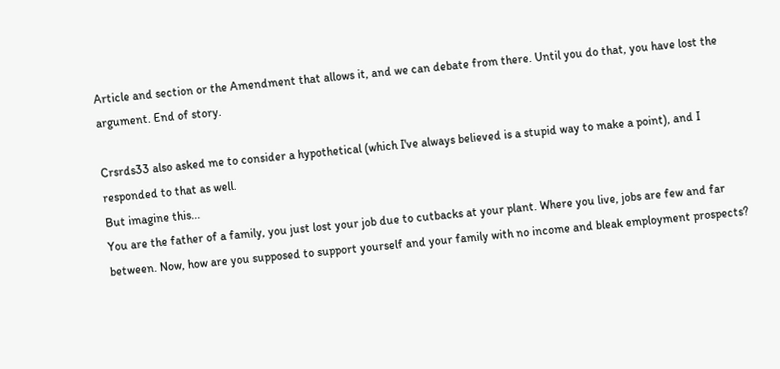Article and section or the Amendment that allows it, and we can debate from there. Until you do that, you have lost the argument. End of story.

Crsrds33 also asked me to consider a hypothetical (which I've always believed is a stupid way to make a point), and I responded to that as well.
But imagine this...
You are the father of a family, you just lost your job due to cutbacks at your plant. Where you live, jobs are few and far between. Now, how are you supposed to support yourself and your family with no income and bleak employment prospects?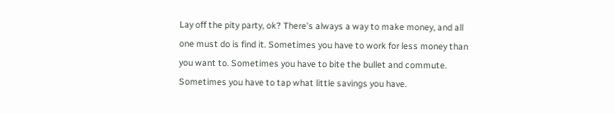Lay off the pity party, ok? There's always a way to make money, and all one must do is find it. Sometimes you have to work for less money than you want to. Sometimes you have to bite the bullet and commute. Sometimes you have to tap what little savings you have.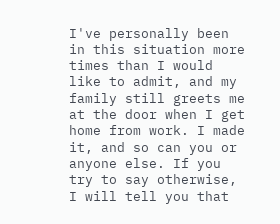I've personally been in this situation more times than I would like to admit, and my family still greets me at the door when I get home from work. I made it, and so can you or anyone else. If you try to say otherwise, I will tell you that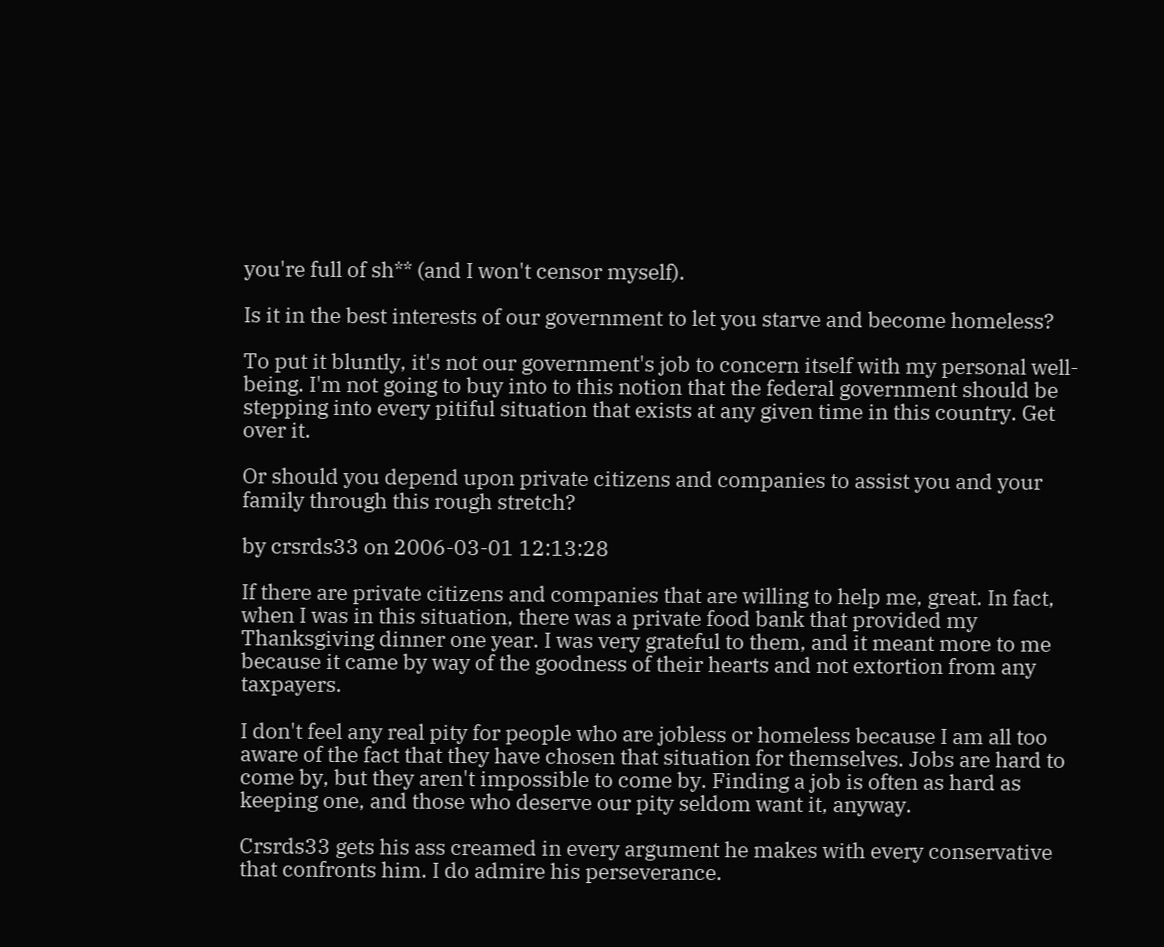you're full of sh** (and I won't censor myself).

Is it in the best interests of our government to let you starve and become homeless?

To put it bluntly, it's not our government's job to concern itself with my personal well-being. I'm not going to buy into to this notion that the federal government should be stepping into every pitiful situation that exists at any given time in this country. Get over it.

Or should you depend upon private citizens and companies to assist you and your family through this rough stretch?

by crsrds33 on 2006-03-01 12:13:28

If there are private citizens and companies that are willing to help me, great. In fact, when I was in this situation, there was a private food bank that provided my Thanksgiving dinner one year. I was very grateful to them, and it meant more to me because it came by way of the goodness of their hearts and not extortion from any taxpayers.

I don't feel any real pity for people who are jobless or homeless because I am all too aware of the fact that they have chosen that situation for themselves. Jobs are hard to come by, but they aren't impossible to come by. Finding a job is often as hard as keeping one, and those who deserve our pity seldom want it, anyway.

Crsrds33 gets his ass creamed in every argument he makes with every conservative that confronts him. I do admire his perseverance.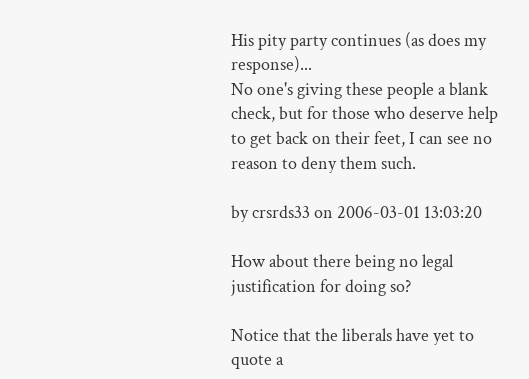His pity party continues (as does my response)...
No one's giving these people a blank check, but for those who deserve help to get back on their feet, I can see no reason to deny them such.

by crsrds33 on 2006-03-01 13:03:20

How about there being no legal justification for doing so?

Notice that the liberals have yet to quote a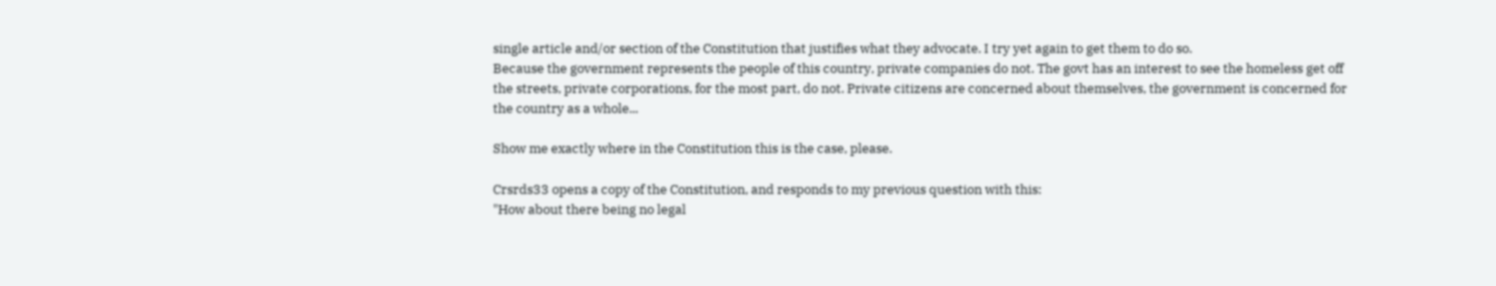single article and/or section of the Constitution that justifies what they advocate. I try yet again to get them to do so.
Because the government represents the people of this country, private companies do not. The govt has an interest to see the homeless get off the streets, private corporations, for the most part, do not. Private citizens are concerned about themselves, the government is concerned for the country as a whole...

Show me exactly where in the Constitution this is the case, please.

Crsrds33 opens a copy of the Constitution, and responds to my previous question with this:
"How about there being no legal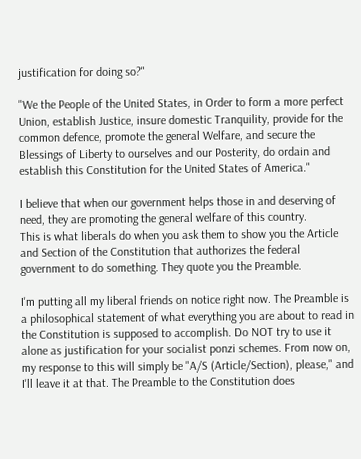justification for doing so?"

"We the People of the United States, in Order to form a more perfect Union, establish Justice, insure domestic Tranquility, provide for the common defence, promote the general Welfare, and secure the Blessings of Liberty to ourselves and our Posterity, do ordain and establish this Constitution for the United States of America."

I believe that when our government helps those in and deserving of need, they are promoting the general welfare of this country.
This is what liberals do when you ask them to show you the Article and Section of the Constitution that authorizes the federal government to do something. They quote you the Preamble.

I'm putting all my liberal friends on notice right now. The Preamble is a philosophical statement of what everything you are about to read in the Constitution is supposed to accomplish. Do NOT try to use it alone as justification for your socialist ponzi schemes. From now on, my response to this will simply be "A/S (Article/Section), please," and I'll leave it at that. The Preamble to the Constitution does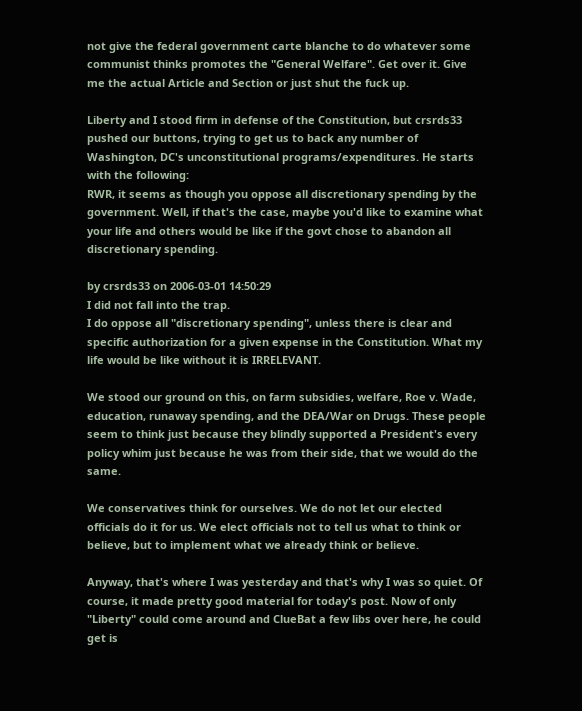not give the federal government carte blanche to do whatever some communist thinks promotes the "General Welfare". Get over it. Give me the actual Article and Section or just shut the fuck up.

Liberty and I stood firm in defense of the Constitution, but crsrds33 pushed our buttons, trying to get us to back any number of Washington, DC's unconstitutional programs/expenditures. He starts with the following:
RWR, it seems as though you oppose all discretionary spending by the government. Well, if that's the case, maybe you'd like to examine what your life and others would be like if the govt chose to abandon all discretionary spending.

by crsrds33 on 2006-03-01 14:50:29
I did not fall into the trap.
I do oppose all "discretionary spending", unless there is clear and specific authorization for a given expense in the Constitution. What my life would be like without it is IRRELEVANT.

We stood our ground on this, on farm subsidies, welfare, Roe v. Wade, education, runaway spending, and the DEA/War on Drugs. These people seem to think just because they blindly supported a President's every policy whim just because he was from their side, that we would do the same.

We conservatives think for ourselves. We do not let our elected officials do it for us. We elect officials not to tell us what to think or believe, but to implement what we already think or believe.

Anyway, that's where I was yesterday and that's why I was so quiet. Of course, it made pretty good material for today's post. Now of only "Liberty" could come around and ClueBat a few libs over here, he could get is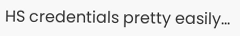HS credentials pretty easily...